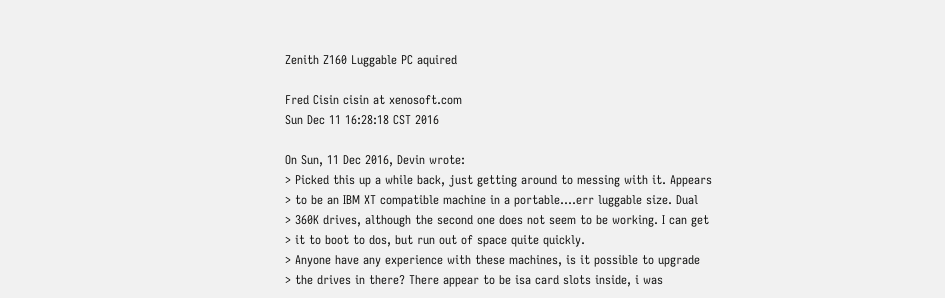Zenith Z160 Luggable PC aquired

Fred Cisin cisin at xenosoft.com
Sun Dec 11 16:28:18 CST 2016

On Sun, 11 Dec 2016, Devin wrote:
> Picked this up a while back, just getting around to messing with it. Appears
> to be an IBM XT compatible machine in a portable....err luggable size. Dual
> 360K drives, although the second one does not seem to be working. I can get
> it to boot to dos, but run out of space quite quickly.
> Anyone have any experience with these machines, is it possible to upgrade
> the drives in there? There appear to be isa card slots inside, i was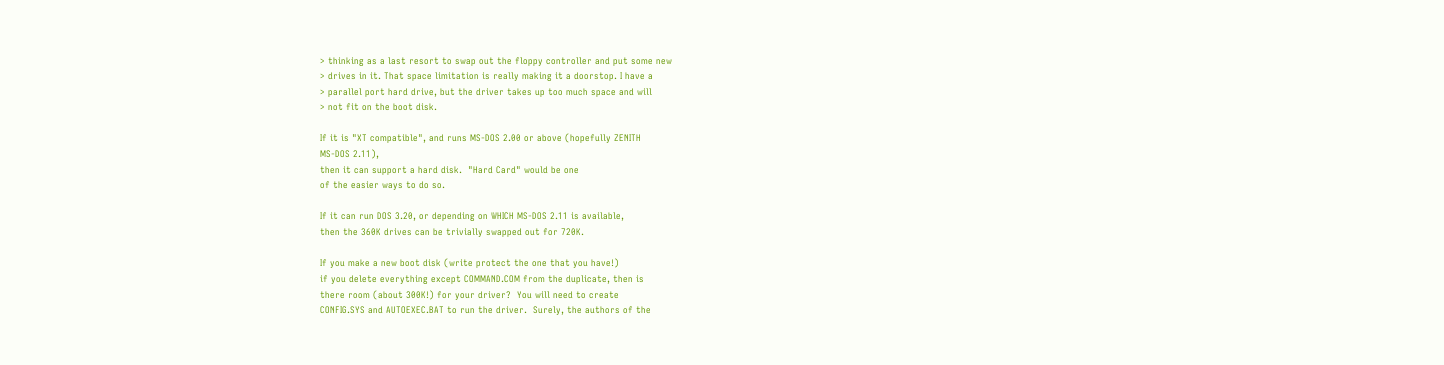> thinking as a last resort to swap out the floppy controller and put some new
> drives in it. That space limitation is really making it a doorstop. I have a
> parallel port hard drive, but the driver takes up too much space and will
> not fit on the boot disk.

If it is "XT compatible", and runs MS-DOS 2.00 or above (hopefully ZENITH
MS-DOS 2.11),
then it can support a hard disk.  "Hard Card" would be one
of the easier ways to do so.

If it can run DOS 3.20, or depending on WHICH MS-DOS 2.11 is available,
then the 360K drives can be trivially swapped out for 720K.

If you make a new boot disk (write protect the one that you have!)
if you delete everything except COMMAND.COM from the duplicate, then is
there room (about 300K!) for your driver?  You will need to create
CONFIG.SYS and AUTOEXEC.BAT to run the driver.  Surely, the authors of the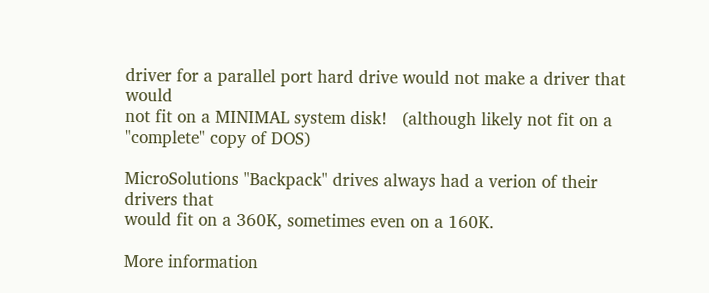driver for a parallel port hard drive would not make a driver that would
not fit on a MINIMAL system disk!   (although likely not fit on a
"complete" copy of DOS)

MicroSolutions "Backpack" drives always had a verion of their drivers that
would fit on a 360K, sometimes even on a 160K.

More information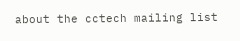about the cctech mailing list